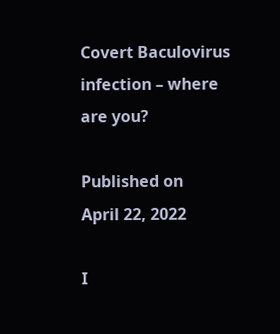Covert Baculovirus infection – where are you?

Published on
April 22, 2022

I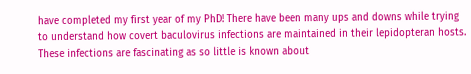have completed my first year of my PhD! There have been many ups and downs while trying to understand how covert baculovirus infections are maintained in their lepidopteran hosts. These infections are fascinating as so little is known about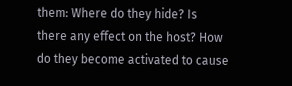them: Where do they hide? Is there any effect on the host? How do they become activated to cause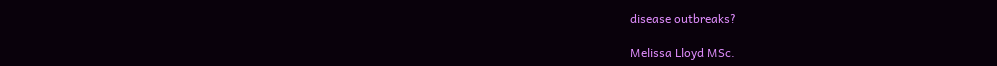disease outbreaks?

Melissa Lloyd MSc.